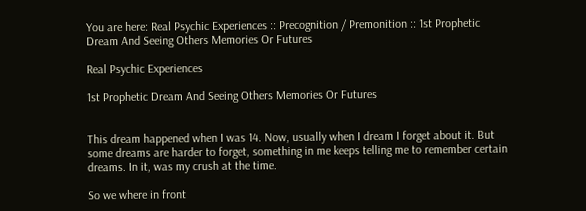You are here: Real Psychic Experiences :: Precognition / Premonition :: 1st Prophetic Dream And Seeing Others Memories Or Futures

Real Psychic Experiences

1st Prophetic Dream And Seeing Others Memories Or Futures


This dream happened when I was 14. Now, usually when I dream I forget about it. But some dreams are harder to forget, something in me keeps telling me to remember certain dreams. In it, was my crush at the time.

So we where in front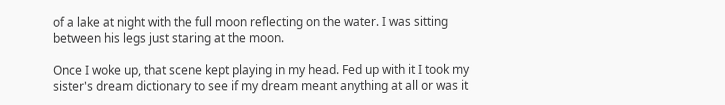of a lake at night with the full moon reflecting on the water. I was sitting between his legs just staring at the moon.

Once I woke up, that scene kept playing in my head. Fed up with it I took my sister's dream dictionary to see if my dream meant anything at all or was it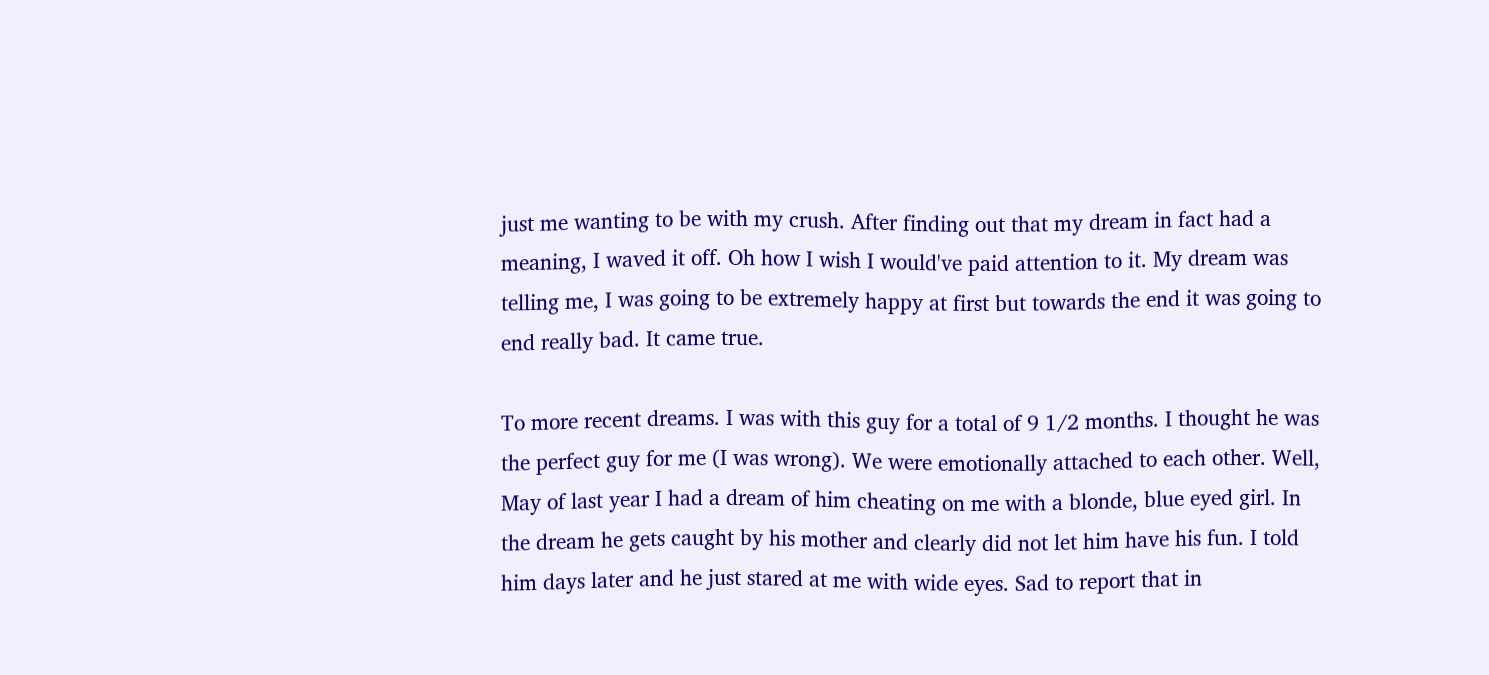just me wanting to be with my crush. After finding out that my dream in fact had a meaning, I waved it off. Oh how I wish I would've paid attention to it. My dream was telling me, I was going to be extremely happy at first but towards the end it was going to end really bad. It came true.

To more recent dreams. I was with this guy for a total of 9 1/2 months. I thought he was the perfect guy for me (I was wrong). We were emotionally attached to each other. Well, May of last year I had a dream of him cheating on me with a blonde, blue eyed girl. In the dream he gets caught by his mother and clearly did not let him have his fun. I told him days later and he just stared at me with wide eyes. Sad to report that in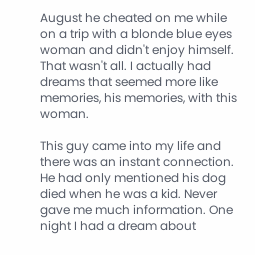August he cheated on me while on a trip with a blonde blue eyes woman and didn't enjoy himself. That wasn't all. I actually had dreams that seemed more like memories, his memories, with this woman.

This guy came into my life and there was an instant connection. He had only mentioned his dog died when he was a kid. Never gave me much information. One night I had a dream about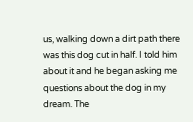us, walking down a dirt path there was this dog cut in half. I told him about it and he began asking me questions about the dog in my dream. The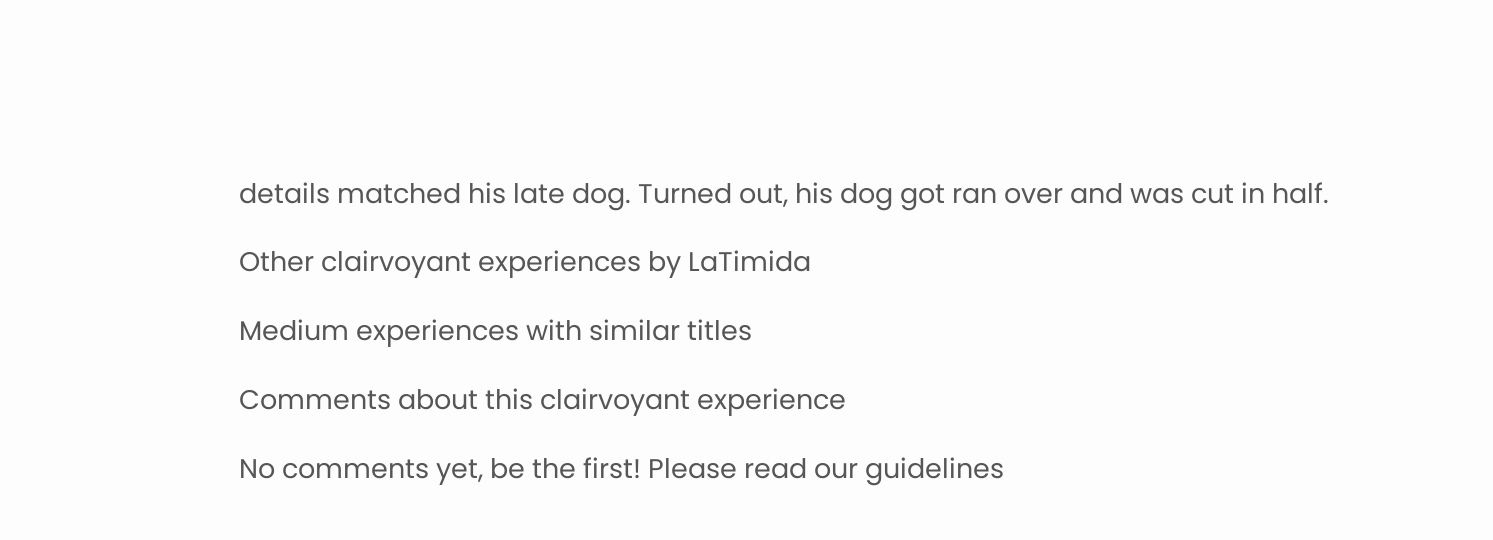details matched his late dog. Turned out, his dog got ran over and was cut in half.

Other clairvoyant experiences by LaTimida

Medium experiences with similar titles

Comments about this clairvoyant experience

No comments yet, be the first! Please read our guidelines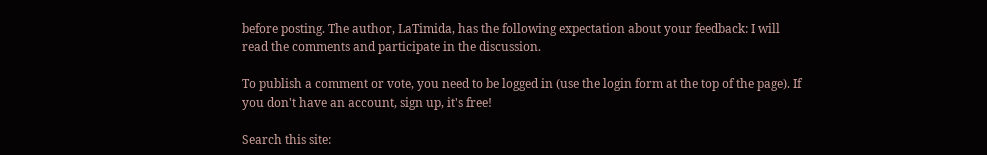before posting. The author, LaTimida, has the following expectation about your feedback: I will read the comments and participate in the discussion.

To publish a comment or vote, you need to be logged in (use the login form at the top of the page). If you don't have an account, sign up, it's free!

Search this site: